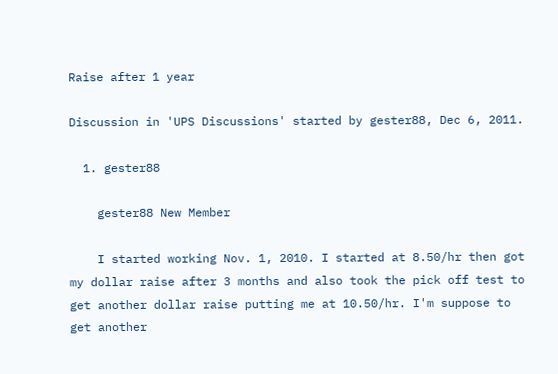Raise after 1 year

Discussion in 'UPS Discussions' started by gester88, Dec 6, 2011.

  1. gester88

    gester88 New Member

    I started working Nov. 1, 2010. I started at 8.50/hr then got my dollar raise after 3 months and also took the pick off test to get another dollar raise putting me at 10.50/hr. I'm suppose to get another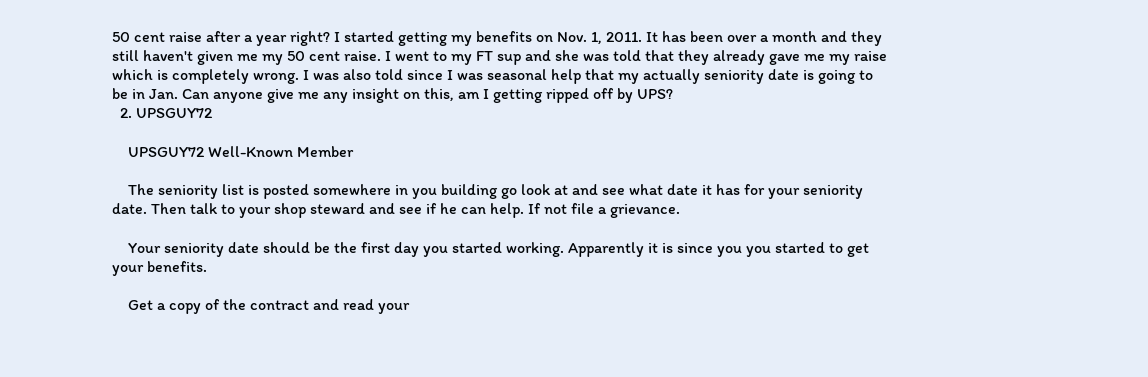50 cent raise after a year right? I started getting my benefits on Nov. 1, 2011. It has been over a month and they still haven't given me my 50 cent raise. I went to my FT sup and she was told that they already gave me my raise which is completely wrong. I was also told since I was seasonal help that my actually seniority date is going to be in Jan. Can anyone give me any insight on this, am I getting ripped off by UPS?
  2. UPSGUY72

    UPSGUY72 Well-Known Member

    The seniority list is posted somewhere in you building go look at and see what date it has for your seniority date. Then talk to your shop steward and see if he can help. If not file a grievance.

    Your seniority date should be the first day you started working. Apparently it is since you you started to get your benefits.

    Get a copy of the contract and read your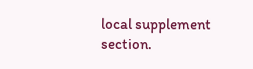local supplement section.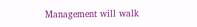Management will walk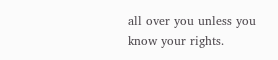all over you unless you know your rights.